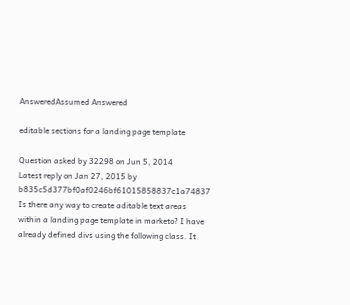AnsweredAssumed Answered

editable sections for a landing page template

Question asked by 32298 on Jun 5, 2014
Latest reply on Jan 27, 2015 by b835c5d377bf0af0246bf61015858837c1a74837
Is there any way to create aditable text areas within a landing page template in marketo? I have already defined divs using the following class. It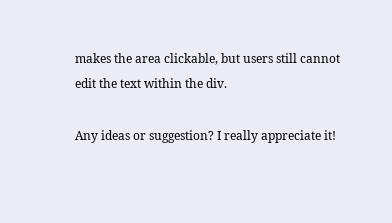makes the area clickable, but users still cannot edit the text within the div.

Any ideas or suggestion? I really appreciate it!